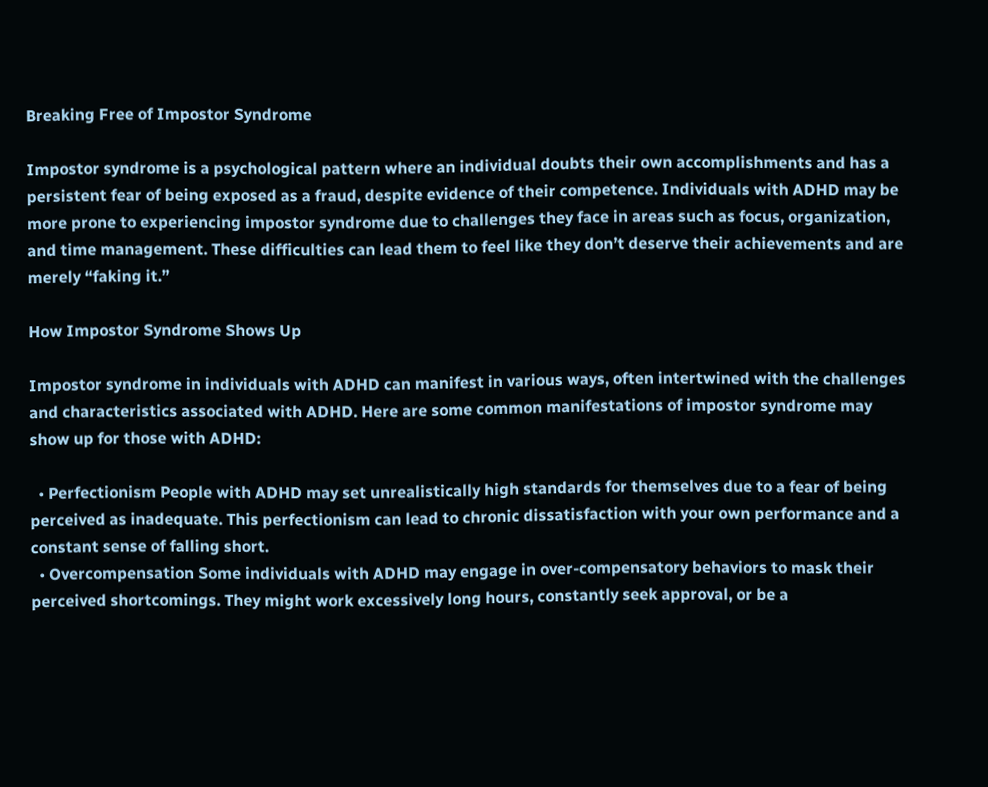Breaking Free of Impostor Syndrome

Impostor syndrome is a psychological pattern where an individual doubts their own accomplishments and has a persistent fear of being exposed as a fraud, despite evidence of their competence. Individuals with ADHD may be more prone to experiencing impostor syndrome due to challenges they face in areas such as focus, organization, and time management. These difficulties can lead them to feel like they don’t deserve their achievements and are merely “faking it.”

How Impostor Syndrome Shows Up

Impostor syndrome in individuals with ADHD can manifest in various ways, often intertwined with the challenges and characteristics associated with ADHD. Here are some common manifestations of impostor syndrome may show up for those with ADHD:

  • Perfectionism People with ADHD may set unrealistically high standards for themselves due to a fear of being perceived as inadequate. This perfectionism can lead to chronic dissatisfaction with your own performance and a constant sense of falling short.
  • Overcompensation Some individuals with ADHD may engage in over-compensatory behaviors to mask their perceived shortcomings. They might work excessively long hours, constantly seek approval, or be a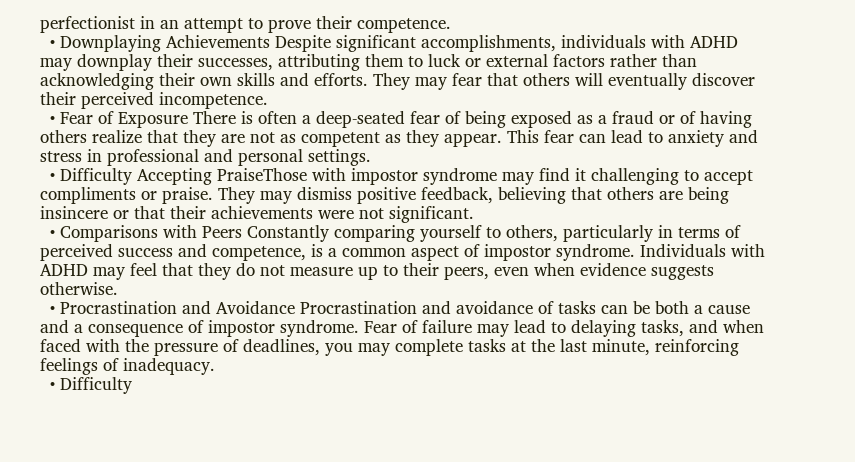perfectionist in an attempt to prove their competence.
  • Downplaying Achievements Despite significant accomplishments, individuals with ADHD may downplay their successes, attributing them to luck or external factors rather than acknowledging their own skills and efforts. They may fear that others will eventually discover their perceived incompetence.
  • Fear of Exposure There is often a deep-seated fear of being exposed as a fraud or of having others realize that they are not as competent as they appear. This fear can lead to anxiety and stress in professional and personal settings.
  • Difficulty Accepting PraiseThose with impostor syndrome may find it challenging to accept compliments or praise. They may dismiss positive feedback, believing that others are being insincere or that their achievements were not significant.
  • Comparisons with Peers Constantly comparing yourself to others, particularly in terms of perceived success and competence, is a common aspect of impostor syndrome. Individuals with ADHD may feel that they do not measure up to their peers, even when evidence suggests otherwise.
  • Procrastination and Avoidance Procrastination and avoidance of tasks can be both a cause and a consequence of impostor syndrome. Fear of failure may lead to delaying tasks, and when faced with the pressure of deadlines, you may complete tasks at the last minute, reinforcing feelings of inadequacy.
  • Difficulty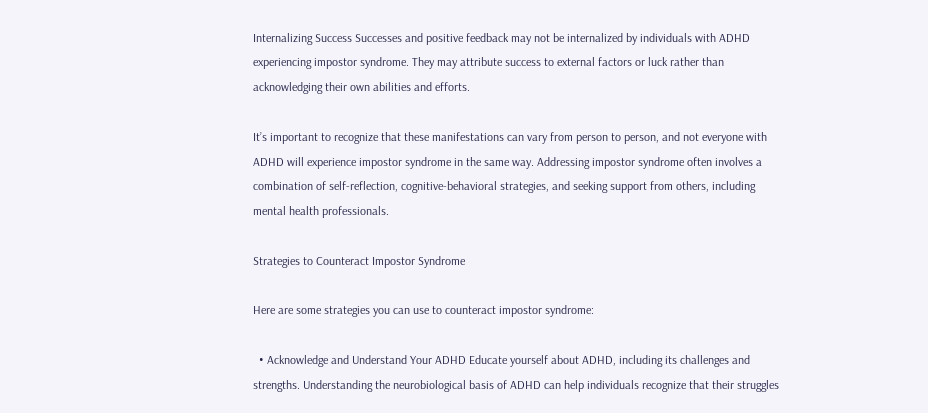Internalizing Success Successes and positive feedback may not be internalized by individuals with ADHD experiencing impostor syndrome. They may attribute success to external factors or luck rather than acknowledging their own abilities and efforts.

It’s important to recognize that these manifestations can vary from person to person, and not everyone with ADHD will experience impostor syndrome in the same way. Addressing impostor syndrome often involves a combination of self-reflection, cognitive-behavioral strategies, and seeking support from others, including mental health professionals.

Strategies to Counteract Impostor Syndrome

Here are some strategies you can use to counteract impostor syndrome:

  • Acknowledge and Understand Your ADHD Educate yourself about ADHD, including its challenges and strengths. Understanding the neurobiological basis of ADHD can help individuals recognize that their struggles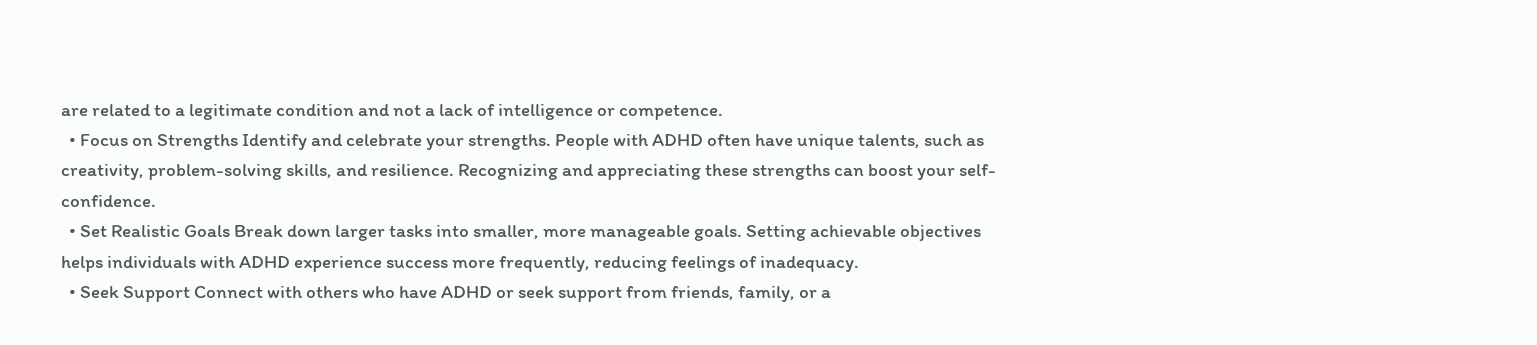are related to a legitimate condition and not a lack of intelligence or competence.
  • Focus on Strengths Identify and celebrate your strengths. People with ADHD often have unique talents, such as creativity, problem-solving skills, and resilience. Recognizing and appreciating these strengths can boost your self-confidence.
  • Set Realistic Goals Break down larger tasks into smaller, more manageable goals. Setting achievable objectives helps individuals with ADHD experience success more frequently, reducing feelings of inadequacy.
  • Seek Support Connect with others who have ADHD or seek support from friends, family, or a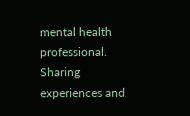mental health professional. Sharing experiences and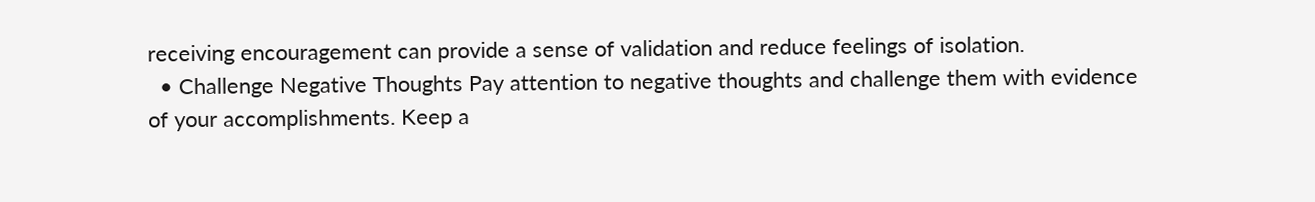receiving encouragement can provide a sense of validation and reduce feelings of isolation.
  • Challenge Negative Thoughts Pay attention to negative thoughts and challenge them with evidence of your accomplishments. Keep a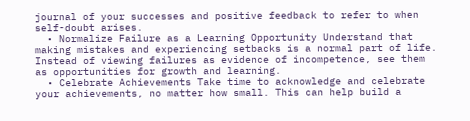journal of your successes and positive feedback to refer to when self-doubt arises.
  • Normalize Failure as a Learning Opportunity Understand that making mistakes and experiencing setbacks is a normal part of life. Instead of viewing failures as evidence of incompetence, see them as opportunities for growth and learning.
  • Celebrate Achievements Take time to acknowledge and celebrate your achievements, no matter how small. This can help build a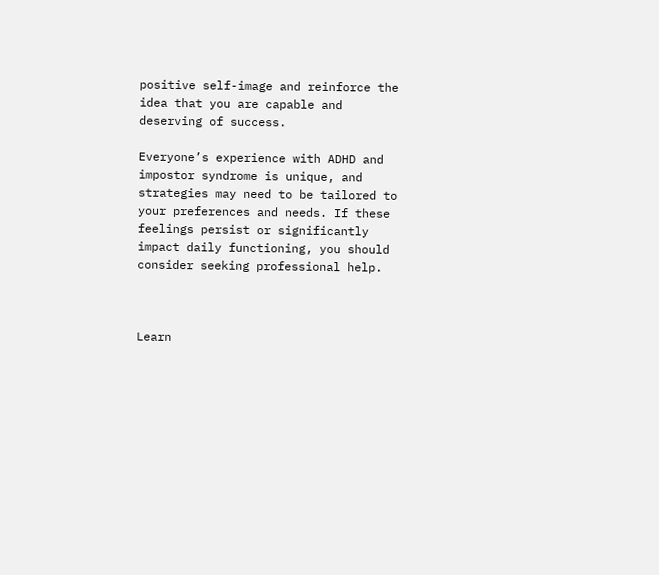positive self-image and reinforce the idea that you are capable and deserving of success.

Everyone’s experience with ADHD and impostor syndrome is unique, and strategies may need to be tailored to your preferences and needs. If these feelings persist or significantly impact daily functioning, you should consider seeking professional help.



Learn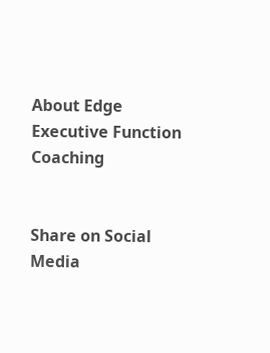About Edge Executive Function Coaching


Share on Social Media